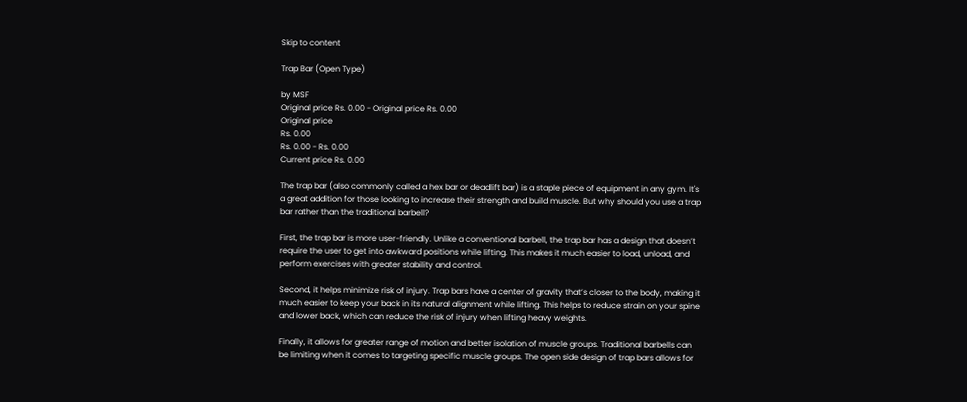Skip to content

Trap Bar (Open Type)

by MSF
Original price Rs. 0.00 - Original price Rs. 0.00
Original price
Rs. 0.00
Rs. 0.00 - Rs. 0.00
Current price Rs. 0.00

The trap bar (also commonly called a hex bar or deadlift bar) is a staple piece of equipment in any gym. It's a great addition for those looking to increase their strength and build muscle. But why should you use a trap bar rather than the traditional barbell?

First, the trap bar is more user-friendly. Unlike a conventional barbell, the trap bar has a design that doesn’t require the user to get into awkward positions while lifting. This makes it much easier to load, unload, and perform exercises with greater stability and control.

Second, it helps minimize risk of injury. Trap bars have a center of gravity that’s closer to the body, making it much easier to keep your back in its natural alignment while lifting. This helps to reduce strain on your spine and lower back, which can reduce the risk of injury when lifting heavy weights.

Finally, it allows for greater range of motion and better isolation of muscle groups. Traditional barbells can be limiting when it comes to targeting specific muscle groups. The open side design of trap bars allows for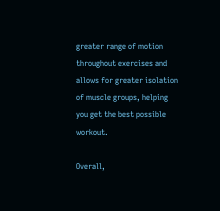greater range of motion throughout exercises and allows for greater isolation of muscle groups, helping you get the best possible workout.

Overall,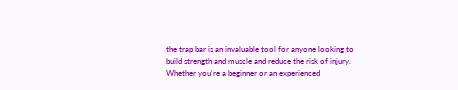the trap bar is an invaluable tool for anyone looking to build strength and muscle and reduce the risk of injury. Whether you're a beginner or an experienced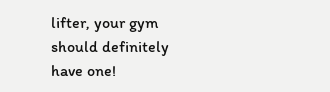lifter, your gym should definitely have one!